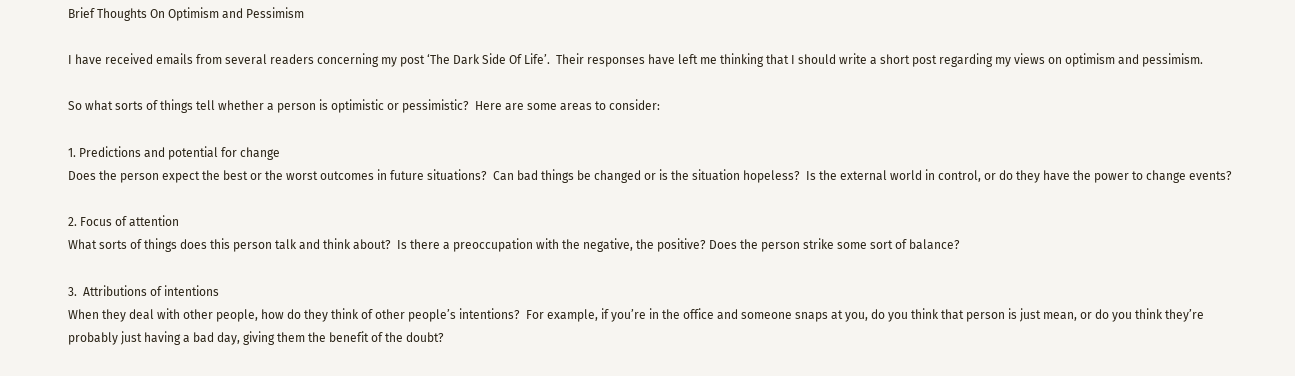Brief Thoughts On Optimism and Pessimism

I have received emails from several readers concerning my post ‘The Dark Side Of Life’.  Their responses have left me thinking that I should write a short post regarding my views on optimism and pessimism.

So what sorts of things tell whether a person is optimistic or pessimistic?  Here are some areas to consider:

1. Predictions and potential for change
Does the person expect the best or the worst outcomes in future situations?  Can bad things be changed or is the situation hopeless?  Is the external world in control, or do they have the power to change events?

2. Focus of attention
What sorts of things does this person talk and think about?  Is there a preoccupation with the negative, the positive? Does the person strike some sort of balance?

3.  Attributions of intentions
When they deal with other people, how do they think of other people’s intentions?  For example, if you’re in the office and someone snaps at you, do you think that person is just mean, or do you think they’re probably just having a bad day, giving them the benefit of the doubt?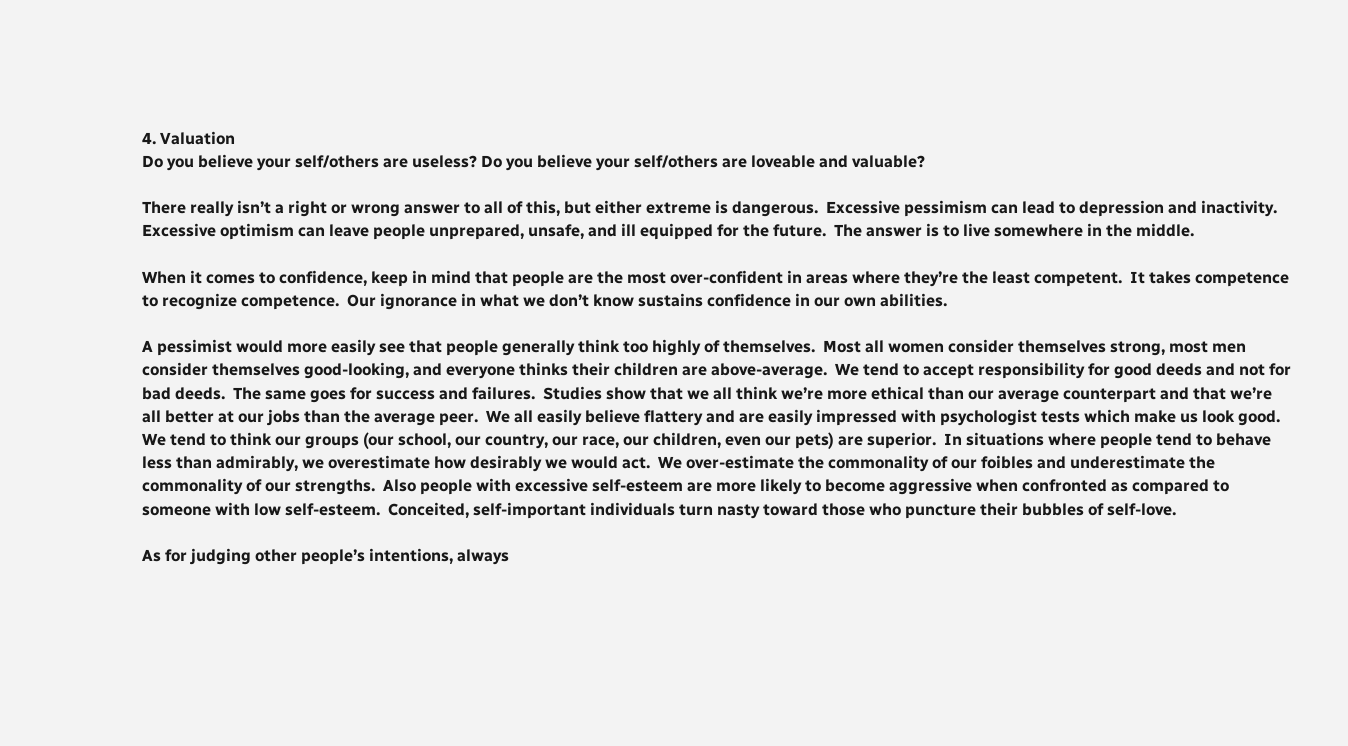4. Valuation
Do you believe your self/others are useless? Do you believe your self/others are loveable and valuable?

There really isn’t a right or wrong answer to all of this, but either extreme is dangerous.  Excessive pessimism can lead to depression and inactivity.  Excessive optimism can leave people unprepared, unsafe, and ill equipped for the future.  The answer is to live somewhere in the middle.

When it comes to confidence, keep in mind that people are the most over-confident in areas where they’re the least competent.  It takes competence to recognize competence.  Our ignorance in what we don’t know sustains confidence in our own abilities.

A pessimist would more easily see that people generally think too highly of themselves.  Most all women consider themselves strong, most men consider themselves good-looking, and everyone thinks their children are above-average.  We tend to accept responsibility for good deeds and not for bad deeds.  The same goes for success and failures.  Studies show that we all think we’re more ethical than our average counterpart and that we’re all better at our jobs than the average peer.  We all easily believe flattery and are easily impressed with psychologist tests which make us look good.  We tend to think our groups (our school, our country, our race, our children, even our pets) are superior.  In situations where people tend to behave less than admirably, we overestimate how desirably we would act.  We over-estimate the commonality of our foibles and underestimate the commonality of our strengths.  Also people with excessive self-esteem are more likely to become aggressive when confronted as compared to someone with low self-esteem.  Conceited, self-important individuals turn nasty toward those who puncture their bubbles of self-love.

As for judging other people’s intentions, always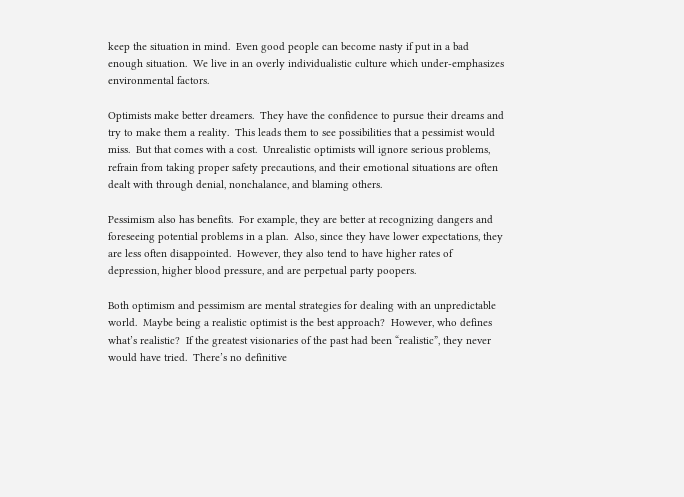keep the situation in mind.  Even good people can become nasty if put in a bad enough situation.  We live in an overly individualistic culture which under-emphasizes environmental factors.

Optimists make better dreamers.  They have the confidence to pursue their dreams and try to make them a reality.  This leads them to see possibilities that a pessimist would miss.  But that comes with a cost.  Unrealistic optimists will ignore serious problems, refrain from taking proper safety precautions, and their emotional situations are often dealt with through denial, nonchalance, and blaming others.

Pessimism also has benefits.  For example, they are better at recognizing dangers and foreseeing potential problems in a plan.  Also, since they have lower expectations, they are less often disappointed.  However, they also tend to have higher rates of depression, higher blood pressure, and are perpetual party poopers.

Both optimism and pessimism are mental strategies for dealing with an unpredictable world.  Maybe being a realistic optimist is the best approach?  However, who defines what’s realistic?  If the greatest visionaries of the past had been “realistic”, they never would have tried.  There’s no definitive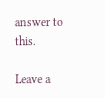answer to this.

Leave a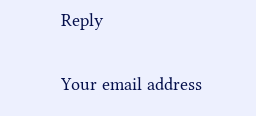Reply

Your email address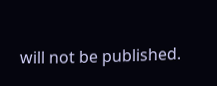will not be published.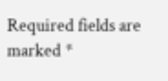Required fields are marked *